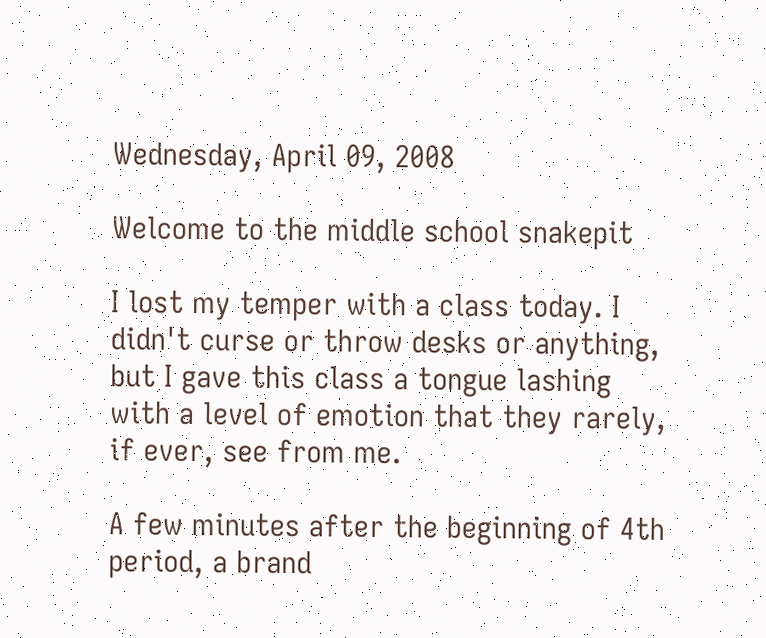Wednesday, April 09, 2008

Welcome to the middle school snakepit

I lost my temper with a class today. I didn't curse or throw desks or anything, but I gave this class a tongue lashing with a level of emotion that they rarely, if ever, see from me.

A few minutes after the beginning of 4th period, a brand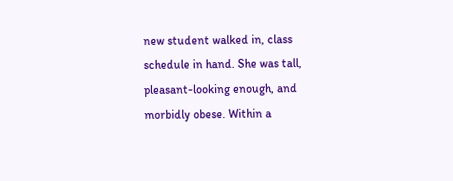new student walked in, class schedule in hand. She was tall, pleasant-looking enough, and morbidly obese. Within a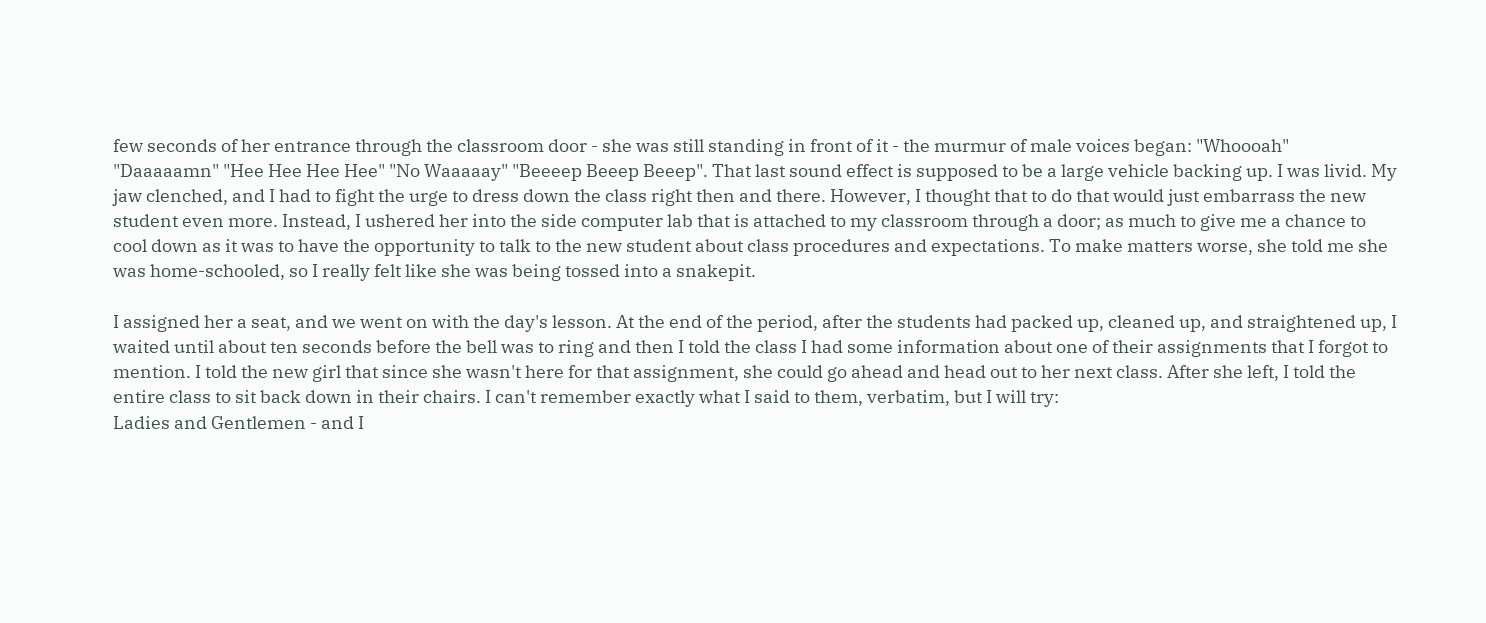few seconds of her entrance through the classroom door - she was still standing in front of it - the murmur of male voices began: "Whoooah" "Daaaaamn" "Hee Hee Hee Hee" "No Waaaaay" "Beeeep Beeep Beeep". That last sound effect is supposed to be a large vehicle backing up. I was livid. My jaw clenched, and I had to fight the urge to dress down the class right then and there. However, I thought that to do that would just embarrass the new student even more. Instead, I ushered her into the side computer lab that is attached to my classroom through a door; as much to give me a chance to cool down as it was to have the opportunity to talk to the new student about class procedures and expectations. To make matters worse, she told me she was home-schooled, so I really felt like she was being tossed into a snakepit.

I assigned her a seat, and we went on with the day's lesson. At the end of the period, after the students had packed up, cleaned up, and straightened up, I waited until about ten seconds before the bell was to ring and then I told the class I had some information about one of their assignments that I forgot to mention. I told the new girl that since she wasn't here for that assignment, she could go ahead and head out to her next class. After she left, I told the entire class to sit back down in their chairs. I can't remember exactly what I said to them, verbatim, but I will try:
Ladies and Gentlemen - and I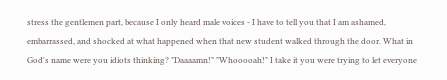stress the gentlemen part, because I only heard male voices - I have to tell you that I am ashamed, embarrassed, and shocked at what happened when that new student walked through the door. What in God's name were you idiots thinking? "Daaaamn!" "Whooooah!" I take it you were trying to let everyone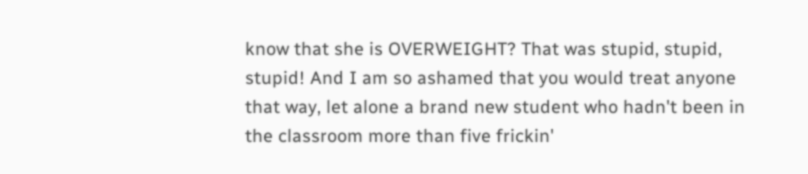know that she is OVERWEIGHT? That was stupid, stupid, stupid! And I am so ashamed that you would treat anyone that way, let alone a brand new student who hadn't been in the classroom more than five frickin'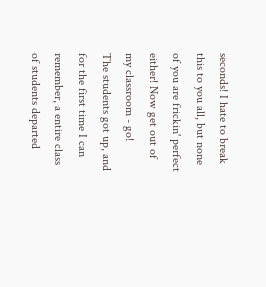seconds! I hate to break this to you all, but none of you are frickin' perfect either! Now get out of my classroom - go!
The students got up, and for the first time I can remember, a entire class of students departed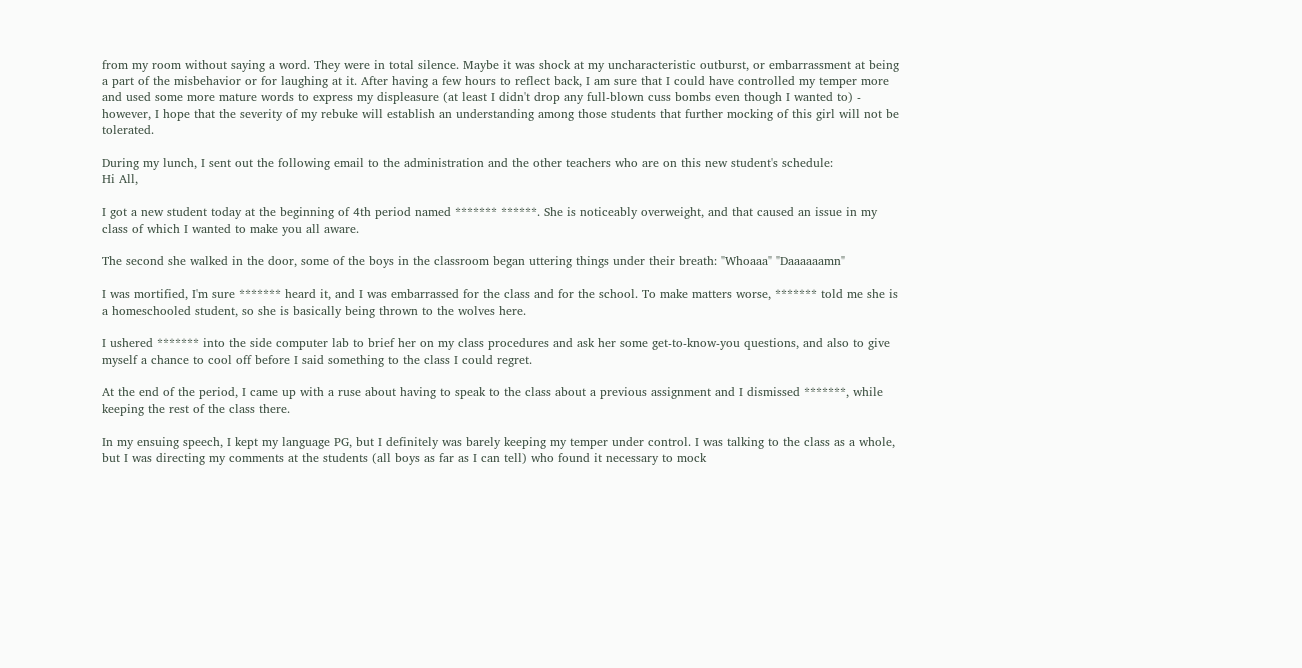from my room without saying a word. They were in total silence. Maybe it was shock at my uncharacteristic outburst, or embarrassment at being a part of the misbehavior or for laughing at it. After having a few hours to reflect back, I am sure that I could have controlled my temper more and used some more mature words to express my displeasure (at least I didn't drop any full-blown cuss bombs even though I wanted to) - however, I hope that the severity of my rebuke will establish an understanding among those students that further mocking of this girl will not be tolerated.

During my lunch, I sent out the following email to the administration and the other teachers who are on this new student's schedule:
Hi All,

I got a new student today at the beginning of 4th period named ******* ******. She is noticeably overweight, and that caused an issue in my class of which I wanted to make you all aware.

The second she walked in the door, some of the boys in the classroom began uttering things under their breath: "Whoaaa" "Daaaaaamn"

I was mortified, I'm sure ******* heard it, and I was embarrassed for the class and for the school. To make matters worse, ******* told me she is a homeschooled student, so she is basically being thrown to the wolves here.

I ushered ******* into the side computer lab to brief her on my class procedures and ask her some get-to-know-you questions, and also to give myself a chance to cool off before I said something to the class I could regret.

At the end of the period, I came up with a ruse about having to speak to the class about a previous assignment and I dismissed *******, while keeping the rest of the class there.

In my ensuing speech, I kept my language PG, but I definitely was barely keeping my temper under control. I was talking to the class as a whole, but I was directing my comments at the students (all boys as far as I can tell) who found it necessary to mock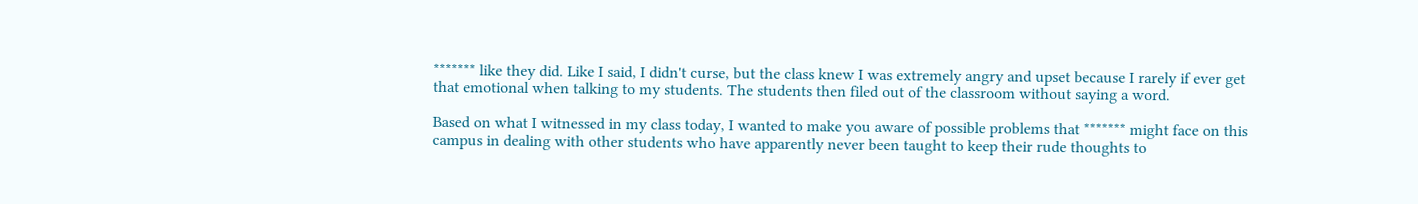******* like they did. Like I said, I didn't curse, but the class knew I was extremely angry and upset because I rarely if ever get that emotional when talking to my students. The students then filed out of the classroom without saying a word.

Based on what I witnessed in my class today, I wanted to make you aware of possible problems that ******* might face on this campus in dealing with other students who have apparently never been taught to keep their rude thoughts to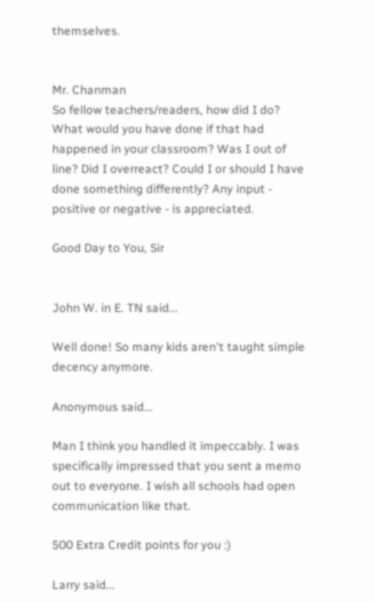themselves.


Mr. Chanman
So fellow teachers/readers, how did I do? What would you have done if that had happened in your classroom? Was I out of line? Did I overreact? Could I or should I have done something differently? Any input - positive or negative - is appreciated.

Good Day to You, Sir


John W. in E. TN said...

Well done! So many kids aren't taught simple decency anymore.

Anonymous said...

Man I think you handled it impeccably. I was specifically impressed that you sent a memo out to everyone. I wish all schools had open communication like that.

500 Extra Credit points for you :)

Larry said...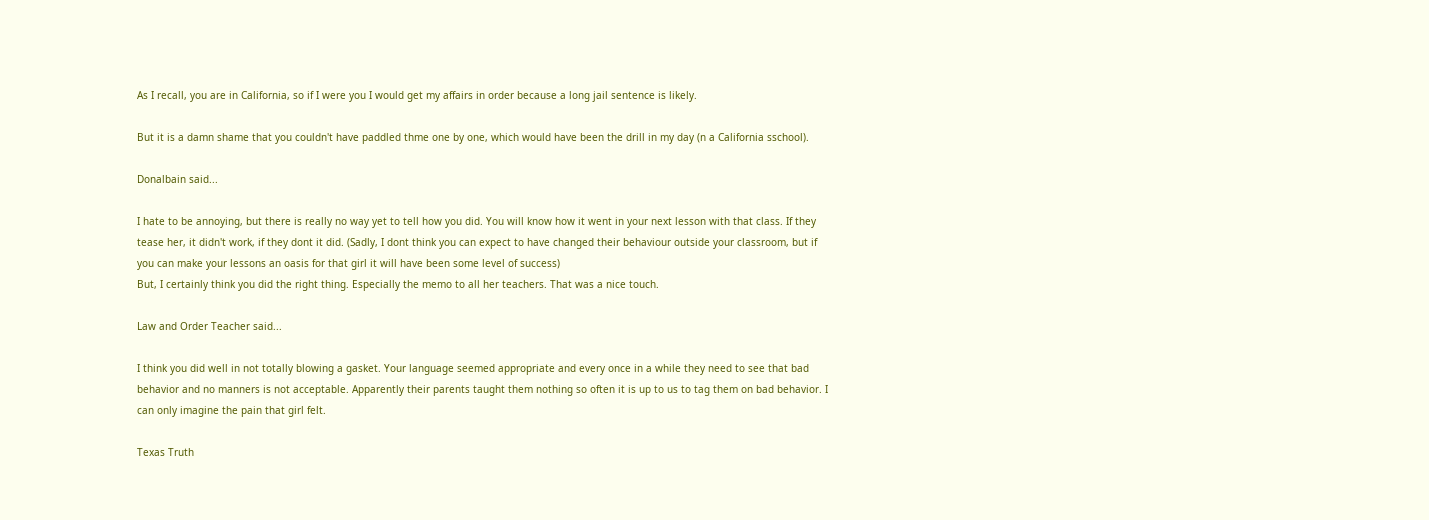As I recall, you are in California, so if I were you I would get my affairs in order because a long jail sentence is likely.

But it is a damn shame that you couldn't have paddled thme one by one, which would have been the drill in my day (n a California sschool).

Donalbain said...

I hate to be annoying, but there is really no way yet to tell how you did. You will know how it went in your next lesson with that class. If they tease her, it didn't work, if they dont it did. (Sadly, I dont think you can expect to have changed their behaviour outside your classroom, but if you can make your lessons an oasis for that girl it will have been some level of success)
But, I certainly think you did the right thing. Especially the memo to all her teachers. That was a nice touch.

Law and Order Teacher said...

I think you did well in not totally blowing a gasket. Your language seemed appropriate and every once in a while they need to see that bad behavior and no manners is not acceptable. Apparently their parents taught them nothing so often it is up to us to tag them on bad behavior. I can only imagine the pain that girl felt.

Texas Truth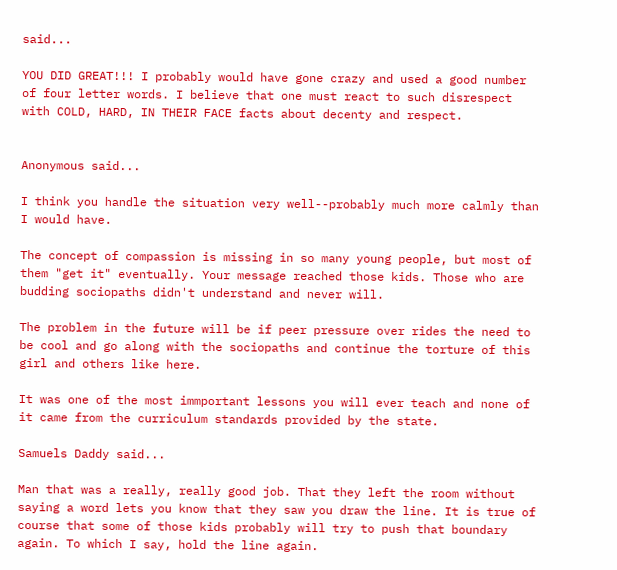said...

YOU DID GREAT!!! I probably would have gone crazy and used a good number of four letter words. I believe that one must react to such disrespect with COLD, HARD, IN THEIR FACE facts about decenty and respect.


Anonymous said...

I think you handle the situation very well--probably much more calmly than I would have.

The concept of compassion is missing in so many young people, but most of them "get it" eventually. Your message reached those kids. Those who are budding sociopaths didn't understand and never will.

The problem in the future will be if peer pressure over rides the need to be cool and go along with the sociopaths and continue the torture of this girl and others like here.

It was one of the most immportant lessons you will ever teach and none of it came from the curriculum standards provided by the state.

Samuels Daddy said...

Man that was a really, really good job. That they left the room without saying a word lets you know that they saw you draw the line. It is true of course that some of those kids probably will try to push that boundary again. To which I say, hold the line again.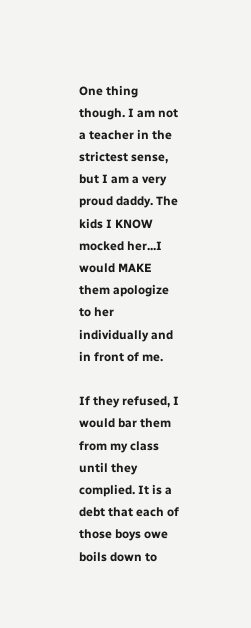One thing though. I am not a teacher in the strictest sense, but I am a very proud daddy. The kids I KNOW mocked her...I would MAKE them apologize to her individually and in front of me.

If they refused, I would bar them from my class until they complied. It is a debt that each of those boys owe boils down to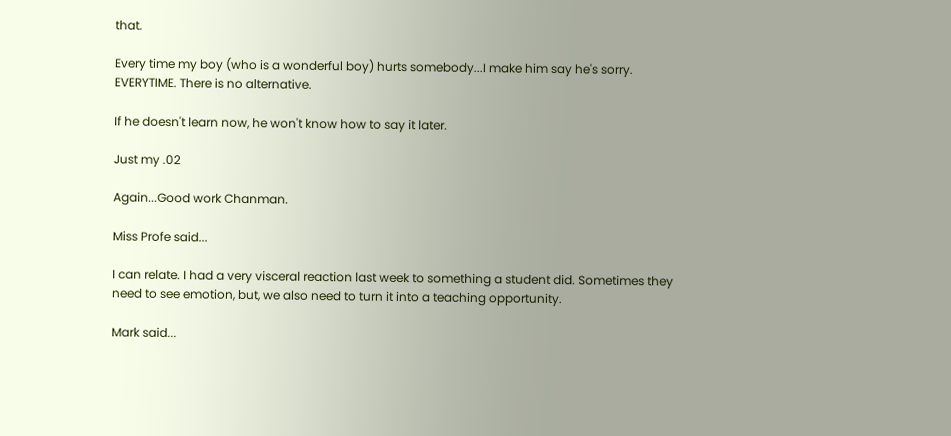that.

Every time my boy (who is a wonderful boy) hurts somebody...I make him say he's sorry. EVERYTIME. There is no alternative.

If he doesn't learn now, he won't know how to say it later.

Just my .02

Again...Good work Chanman.

Miss Profe said...

I can relate. I had a very visceral reaction last week to something a student did. Sometimes they need to see emotion, but, we also need to turn it into a teaching opportunity.

Mark said...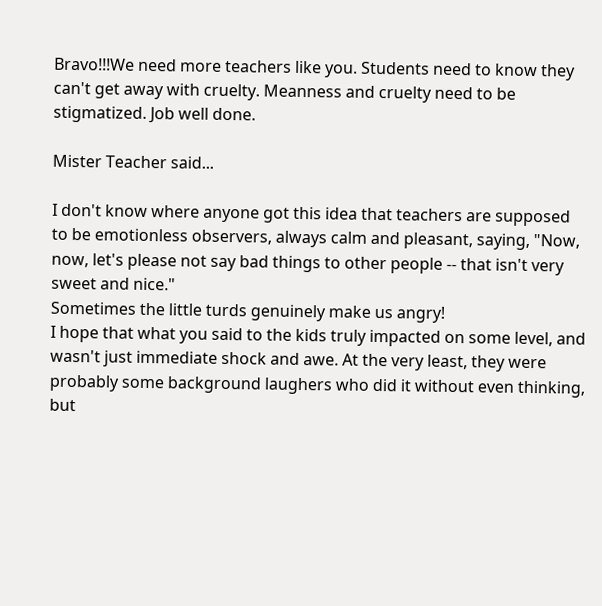Bravo!!!We need more teachers like you. Students need to know they can't get away with cruelty. Meanness and cruelty need to be stigmatized. Job well done.

Mister Teacher said...

I don't know where anyone got this idea that teachers are supposed to be emotionless observers, always calm and pleasant, saying, "Now, now, let's please not say bad things to other people -- that isn't very sweet and nice."
Sometimes the little turds genuinely make us angry!
I hope that what you said to the kids truly impacted on some level, and wasn't just immediate shock and awe. At the very least, they were probably some background laughers who did it without even thinking, but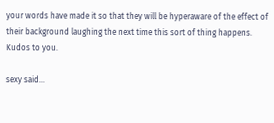your words have made it so that they will be hyperaware of the effect of their background laughing the next time this sort of thing happens.
Kudos to you.

sexy said...